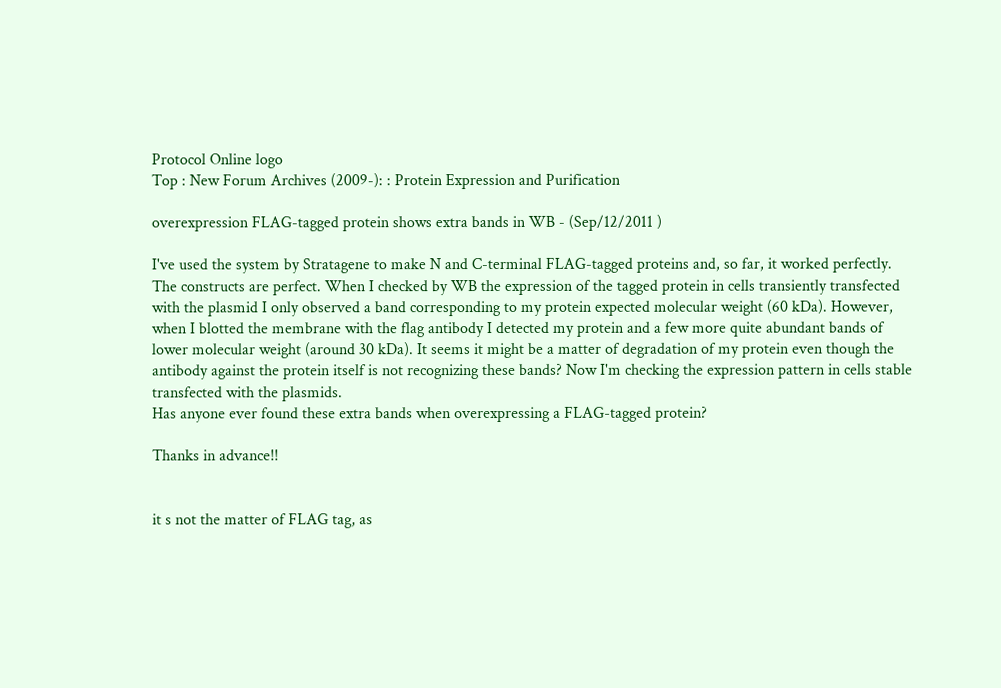Protocol Online logo
Top : New Forum Archives (2009-): : Protein Expression and Purification

overexpression FLAG-tagged protein shows extra bands in WB - (Sep/12/2011 )

I've used the system by Stratagene to make N and C-terminal FLAG-tagged proteins and, so far, it worked perfectly. The constructs are perfect. When I checked by WB the expression of the tagged protein in cells transiently transfected with the plasmid I only observed a band corresponding to my protein expected molecular weight (60 kDa). However, when I blotted the membrane with the flag antibody I detected my protein and a few more quite abundant bands of lower molecular weight (around 30 kDa). It seems it might be a matter of degradation of my protein even though the antibody against the protein itself is not recognizing these bands? Now I'm checking the expression pattern in cells stable transfected with the plasmids.
Has anyone ever found these extra bands when overexpressing a FLAG-tagged protein?

Thanks in advance!!


it s not the matter of FLAG tag, as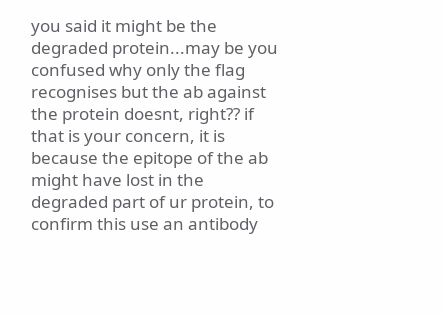you said it might be the degraded protein...may be you confused why only the flag recognises but the ab against the protein doesnt, right?? if that is your concern, it is because the epitope of the ab might have lost in the degraded part of ur protein, to confirm this use an antibody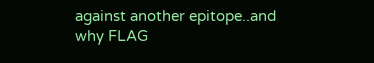against another epitope..and why FLAG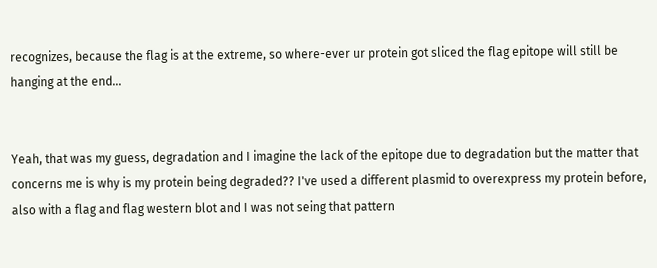recognizes, because the flag is at the extreme, so where-ever ur protein got sliced the flag epitope will still be hanging at the end...


Yeah, that was my guess, degradation and I imagine the lack of the epitope due to degradation but the matter that concerns me is why is my protein being degraded?? I've used a different plasmid to overexpress my protein before, also with a flag and flag western blot and I was not seing that pattern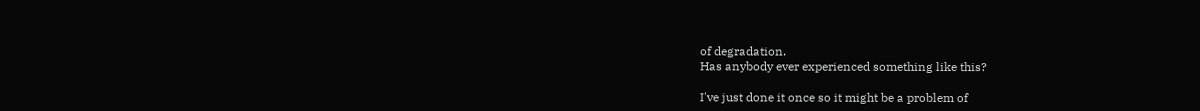of degradation.
Has anybody ever experienced something like this?

I've just done it once so it might be a problem of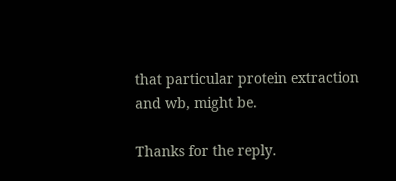that particular protein extraction and wb, might be.

Thanks for the reply.